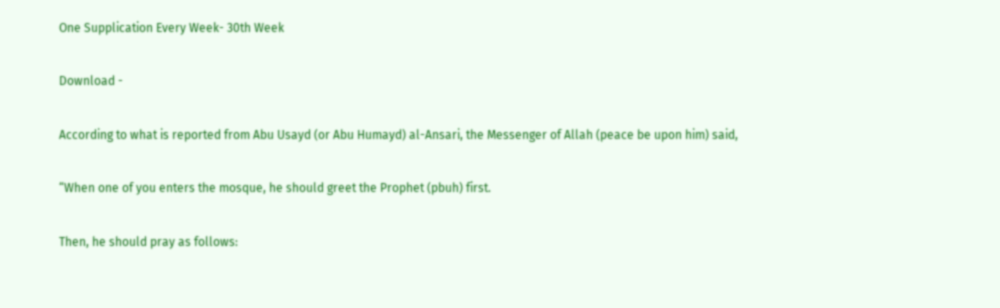One Supplication Every Week- 30th Week

Download -

According to what is reported from Abu Usayd (or Abu Humayd) al-Ansari, the Messenger of Allah (peace be upon him) said,

“When one of you enters the mosque, he should greet the Prophet (pbuh) first.

Then, he should pray as follows: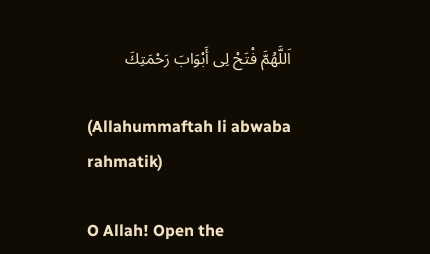اَللَّهُمَّ فْتَحْ لِى أَبْوَابَ رَحْمَتِكَ

(Allahummaftah li abwaba rahmatik)

O Allah! Open the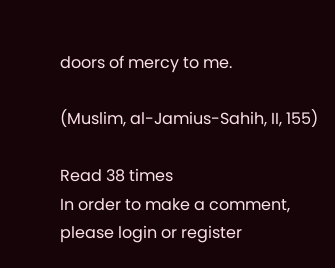doors of mercy to me.

(Muslim, al-Jamius-Sahih, II, 155)

Read 38 times
In order to make a comment, please login or register